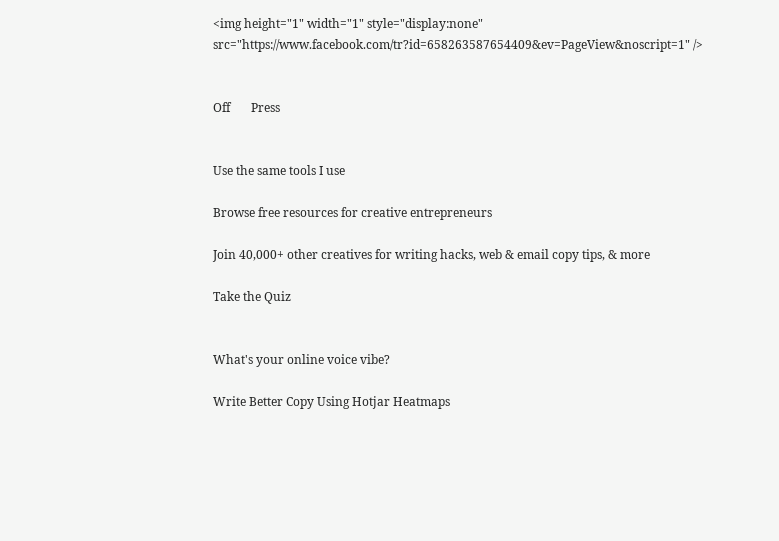<img height="1" width="1" style="display:none" src="https://www.facebook.com/tr?id=658263587654409&ev=PageView&noscript=1" />


Off       Press


Use the same tools I use

Browse free resources for creative entrepreneurs

Join 40,000+ other creatives for writing hacks, web & email copy tips, & more

Take the Quiz


What's your online voice vibe?

Write Better Copy Using Hotjar Heatmaps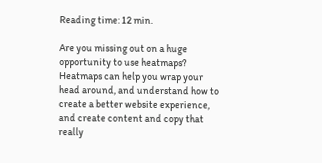Reading time: 12 min.

Are you missing out on a huge opportunity to use heatmaps? Heatmaps can help you wrap your head around, and understand how to create a better website experience, and create content and copy that really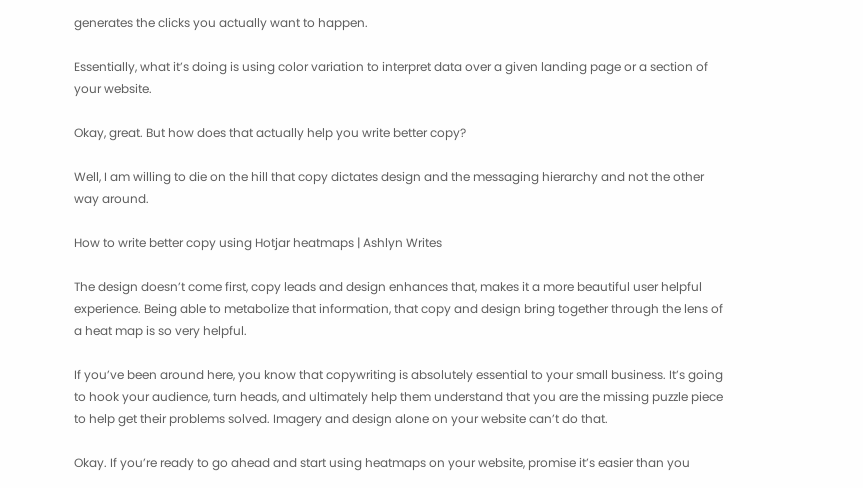generates the clicks you actually want to happen.

Essentially, what it’s doing is using color variation to interpret data over a given landing page or a section of your website.

Okay, great. But how does that actually help you write better copy?

Well, I am willing to die on the hill that copy dictates design and the messaging hierarchy and not the other way around.

How to write better copy using Hotjar heatmaps | Ashlyn Writes

The design doesn’t come first, copy leads and design enhances that, makes it a more beautiful user helpful experience. Being able to metabolize that information, that copy and design bring together through the lens of a heat map is so very helpful.

If you’ve been around here, you know that copywriting is absolutely essential to your small business. It’s going to hook your audience, turn heads, and ultimately help them understand that you are the missing puzzle piece to help get their problems solved. Imagery and design alone on your website can’t do that.

Okay. If you’re ready to go ahead and start using heatmaps on your website, promise it’s easier than you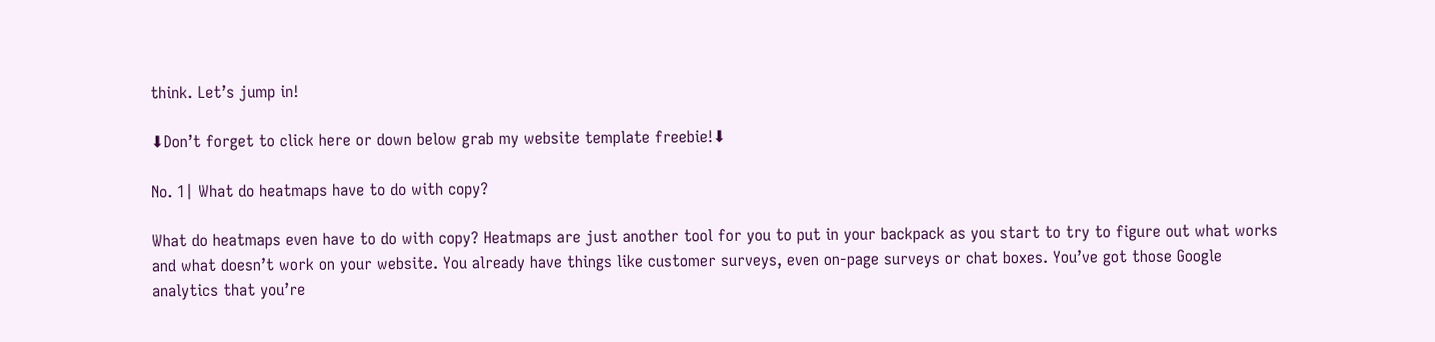think. Let’s jump in!

⬇Don’t forget to click here or down below grab my website template freebie!⬇

No. 1| What do heatmaps have to do with copy?

What do heatmaps even have to do with copy? Heatmaps are just another tool for you to put in your backpack as you start to try to figure out what works and what doesn’t work on your website. You already have things like customer surveys, even on-page surveys or chat boxes. You’ve got those Google analytics that you’re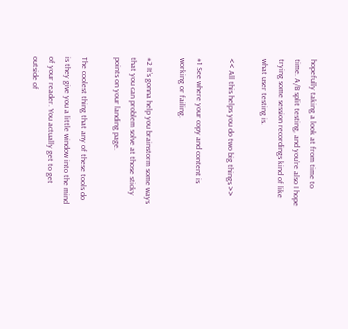hopefully taking a look at from time to time. A/B split testing, and you’re also I hope trying some session recordings kind of like what user testing is.

<< All this helps you do two big things >>

#1 See where your copy and content is working or failing.

#2 It’s gonna help you brainstorm some ways that you can problem solve at those sticky points on your landing page.

The coolest thing that any of these tools do is they give you a little window into the mind of your reader. You actually get to get outside of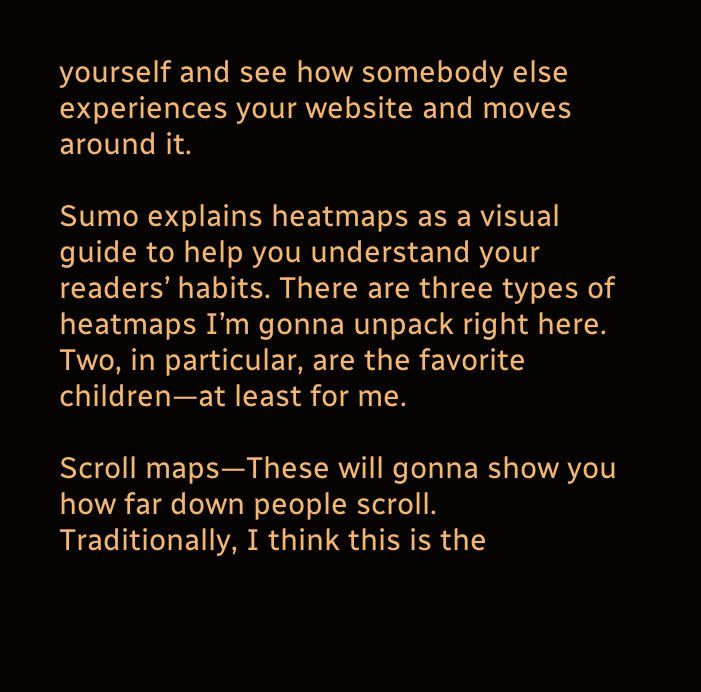yourself and see how somebody else experiences your website and moves around it.

Sumo explains heatmaps as a visual guide to help you understand your readers’ habits. There are three types of heatmaps I’m gonna unpack right here. Two, in particular, are the favorite children—at least for me.

Scroll maps—These will gonna show you how far down people scroll. Traditionally, I think this is the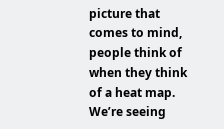picture that comes to mind, people think of when they think of a heat map. We’re seeing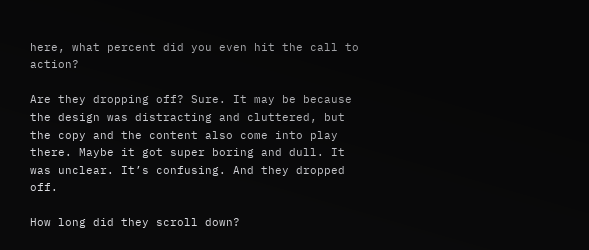here, what percent did you even hit the call to action?

Are they dropping off? Sure. It may be because the design was distracting and cluttered, but the copy and the content also come into play there. Maybe it got super boring and dull. It was unclear. It’s confusing. And they dropped off.

How long did they scroll down?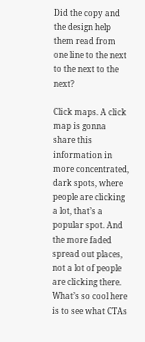Did the copy and the design help them read from one line to the next to the next to the next?

Click maps. A click map is gonna share this information in more concentrated, dark spots, where people are clicking a lot, that’s a popular spot. And the more faded spread out places, not a lot of people are clicking there. What’s so cool here is to see what CTAs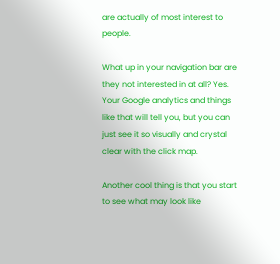are actually of most interest to people.

What up in your navigation bar are they not interested in at all? Yes. Your Google analytics and things like that will tell you, but you can just see it so visually and crystal clear with the click map.

Another cool thing is that you start to see what may look like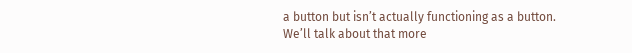a button but isn’t actually functioning as a button. We’ll talk about that more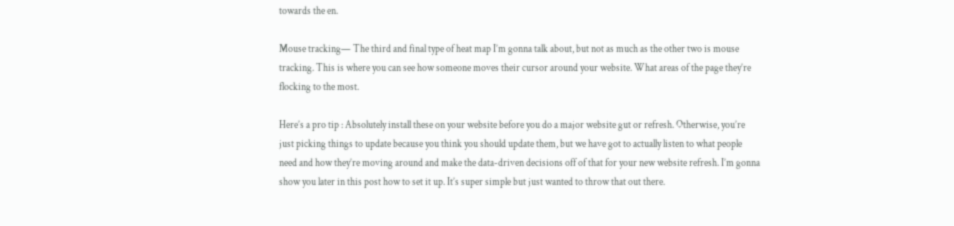towards the en.

Mouse tracking— The third and final type of heat map I’m gonna talk about, but not as much as the other two is mouse tracking. This is where you can see how someone moves their cursor around your website. What areas of the page they’re flocking to the most.

Here’s a pro tip : Absolutely install these on your website before you do a major website gut or refresh. Otherwise, you’re just picking things to update because you think you should update them, but we have got to actually listen to what people need and how they’re moving around and make the data-driven decisions off of that for your new website refresh. I’m gonna show you later in this post how to set it up. It’s super simple but just wanted to throw that out there.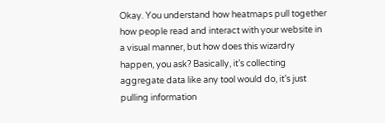Okay. You understand how heatmaps pull together how people read and interact with your website in a visual manner, but how does this wizardry happen, you ask? Basically, it’s collecting aggregate data like any tool would do, it’s just pulling information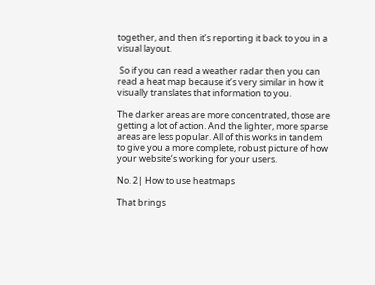together, and then it’s reporting it back to you in a visual layout.

 So if you can read a weather radar then you can read a heat map because it’s very similar in how it visually translates that information to you.

The darker areas are more concentrated, those are getting a lot of action. And the lighter, more sparse areas are less popular. All of this works in tandem to give you a more complete, robust picture of how your website’s working for your users.

No. 2| How to use heatmaps

That brings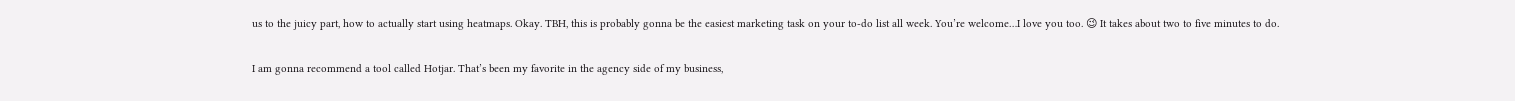us to the juicy part, how to actually start using heatmaps. Okay. TBH, this is probably gonna be the easiest marketing task on your to-do list all week. You’re welcome…I love you too. 😉 It takes about two to five minutes to do.

I am gonna recommend a tool called Hotjar. That’s been my favorite in the agency side of my business,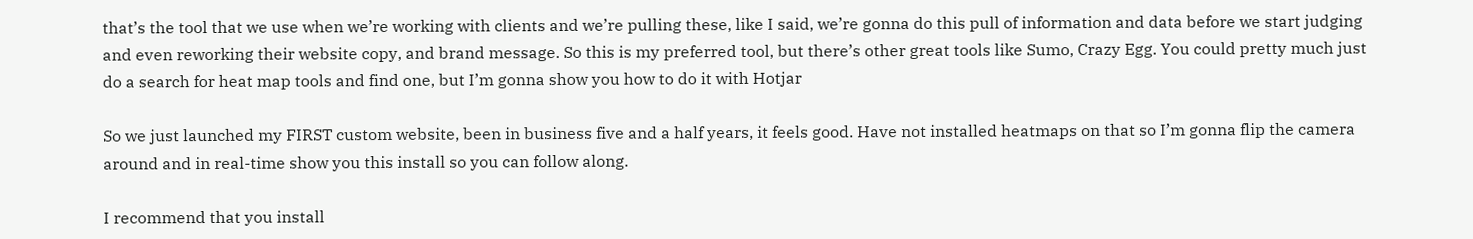that’s the tool that we use when we’re working with clients and we’re pulling these, like I said, we’re gonna do this pull of information and data before we start judging and even reworking their website copy, and brand message. So this is my preferred tool, but there’s other great tools like Sumo, Crazy Egg. You could pretty much just do a search for heat map tools and find one, but I’m gonna show you how to do it with Hotjar

So we just launched my FIRST custom website, been in business five and a half years, it feels good. Have not installed heatmaps on that so I’m gonna flip the camera around and in real-time show you this install so you can follow along.

I recommend that you install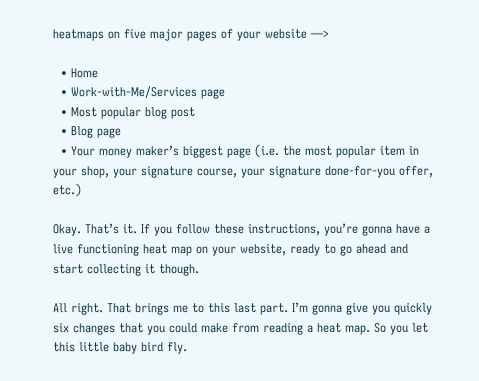heatmaps on five major pages of your website —>

  • Home
  • Work-with-Me/Services page
  • Most popular blog post
  • Blog page
  • Your money maker’s biggest page (i.e. the most popular item in your shop, your signature course, your signature done-for-you offer, etc.)

Okay. That’s it. If you follow these instructions, you’re gonna have a live functioning heat map on your website, ready to go ahead and start collecting it though.

All right. That brings me to this last part. I’m gonna give you quickly six changes that you could make from reading a heat map. So you let this little baby bird fly.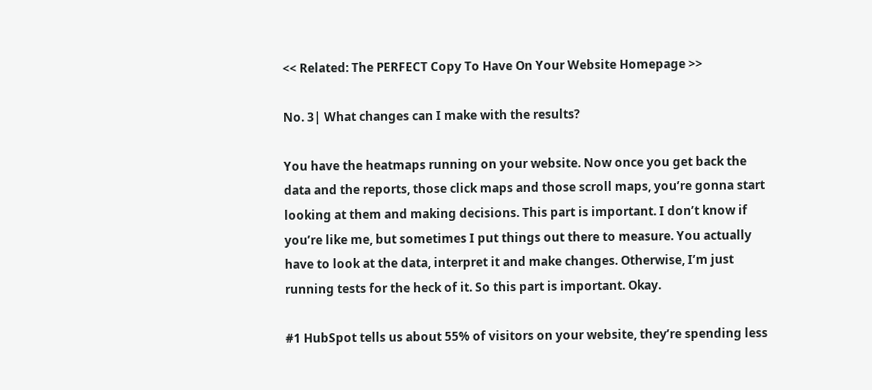<< Related: The PERFECT Copy To Have On Your Website Homepage >>

No. 3| What changes can I make with the results?

You have the heatmaps running on your website. Now once you get back the data and the reports, those click maps and those scroll maps, you’re gonna start looking at them and making decisions. This part is important. I don’t know if you’re like me, but sometimes I put things out there to measure. You actually have to look at the data, interpret it and make changes. Otherwise, I’m just running tests for the heck of it. So this part is important. Okay.

#1 HubSpot tells us about 55% of visitors on your website, they’re spending less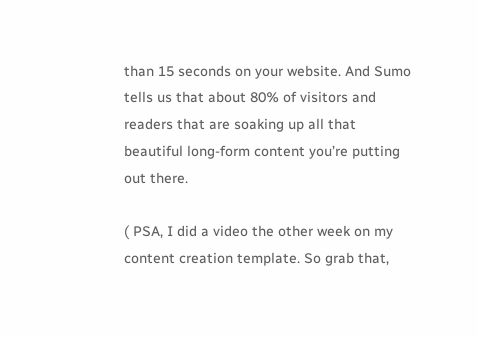than 15 seconds on your website. And Sumo tells us that about 80% of visitors and readers that are soaking up all that beautiful long-form content you’re putting out there.

( PSA, I did a video the other week on my content creation template. So grab that,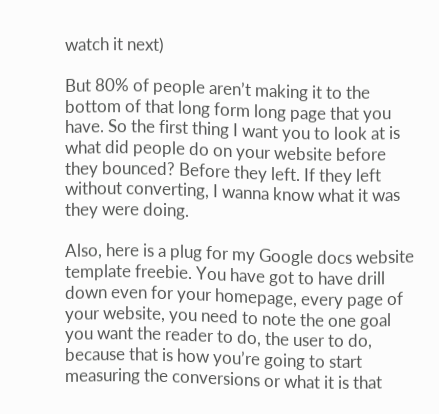watch it next)

But 80% of people aren’t making it to the bottom of that long form long page that you have. So the first thing I want you to look at is what did people do on your website before they bounced? Before they left. If they left without converting, I wanna know what it was they were doing.

Also, here is a plug for my Google docs website template freebie. You have got to have drill down even for your homepage, every page of your website, you need to note the one goal you want the reader to do, the user to do, because that is how you’re going to start measuring the conversions or what it is that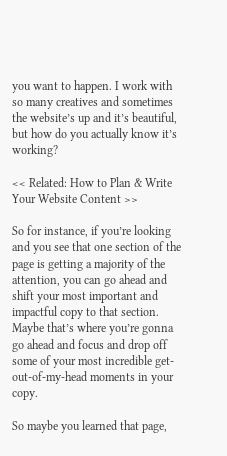you want to happen. I work with so many creatives and sometimes the website’s up and it’s beautiful, but how do you actually know it’s working?

<< Related: How to Plan & Write Your Website Content >>

So for instance, if you’re looking and you see that one section of the page is getting a majority of the attention, you can go ahead and shift your most important and impactful copy to that section. Maybe that’s where you’re gonna go ahead and focus and drop off some of your most incredible get-out-of-my-head moments in your copy.

So maybe you learned that page,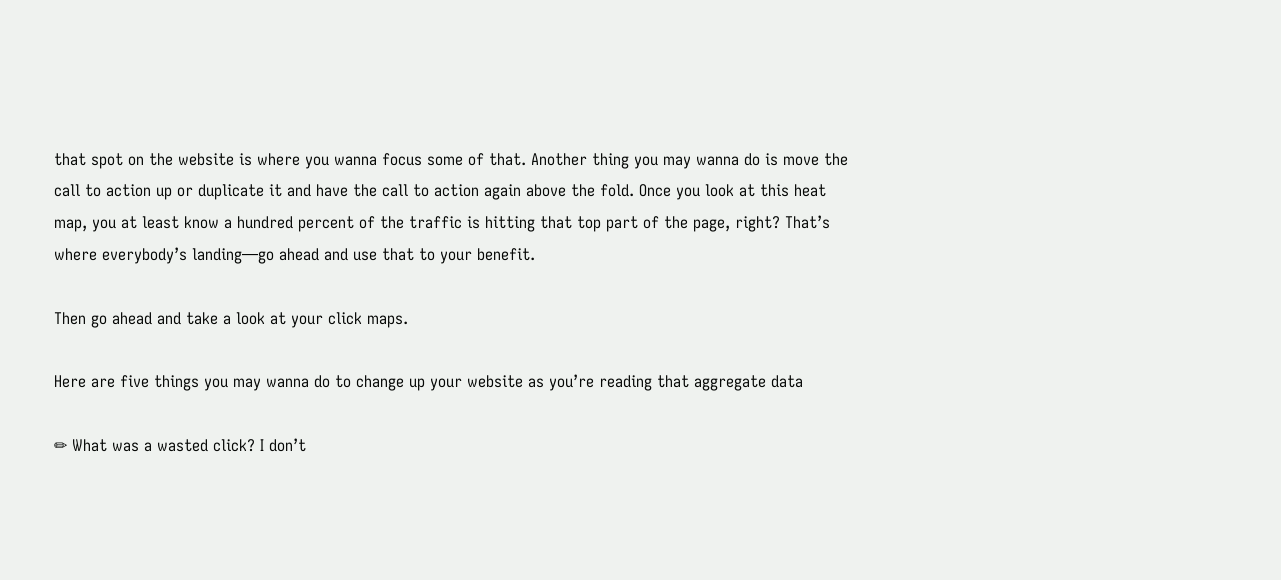that spot on the website is where you wanna focus some of that. Another thing you may wanna do is move the call to action up or duplicate it and have the call to action again above the fold. Once you look at this heat map, you at least know a hundred percent of the traffic is hitting that top part of the page, right? That’s where everybody’s landing—go ahead and use that to your benefit.

Then go ahead and take a look at your click maps.

Here are five things you may wanna do to change up your website as you’re reading that aggregate data

✏ What was a wasted click? I don’t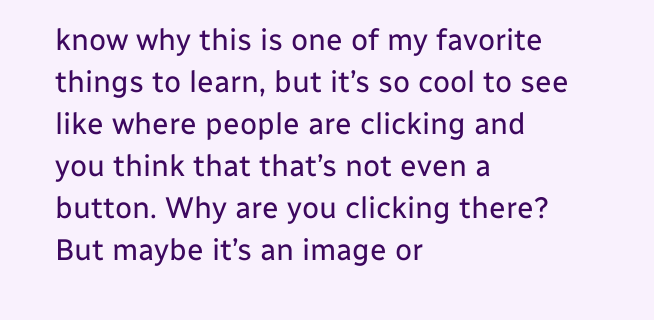know why this is one of my favorite things to learn, but it’s so cool to see like where people are clicking and you think that that’s not even a button. Why are you clicking there? But maybe it’s an image or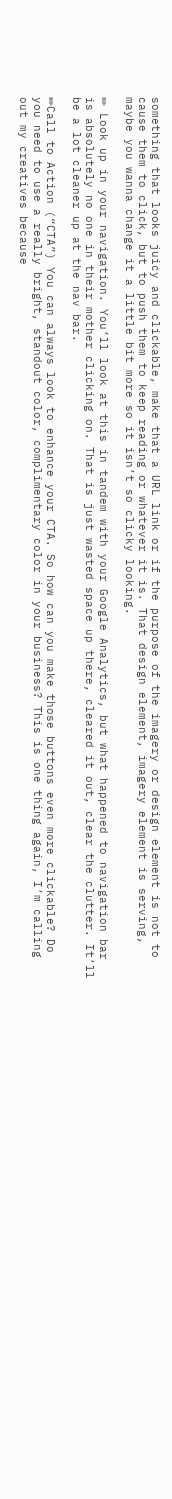something that looks juicy and clickable, make that a URL link or if the purpose of the imagery or design element is not to cause them to click, but to push them to keep reading or whatever it is. That design element, imagery element is serving, maybe you wanna change it a little bit more so it isn’t so clicky looking.

✏ Look up in your navigation. You’ll look at this in tandem with your Google Analytics, but what happened to navigation bar is absolutely no one in their mother clicking on. That is just wasted space up there, cleared it out, clear the clutter. It’ll be a lot cleaner up at the nav bar.

✏Call to Action (“CTA”) You can always look to enhance your CTA. So how can you make those buttons even more clickable? Do you need to use a really bright, standout color, complimentary color in your business? This is one thing again, I’m calling out my creatives because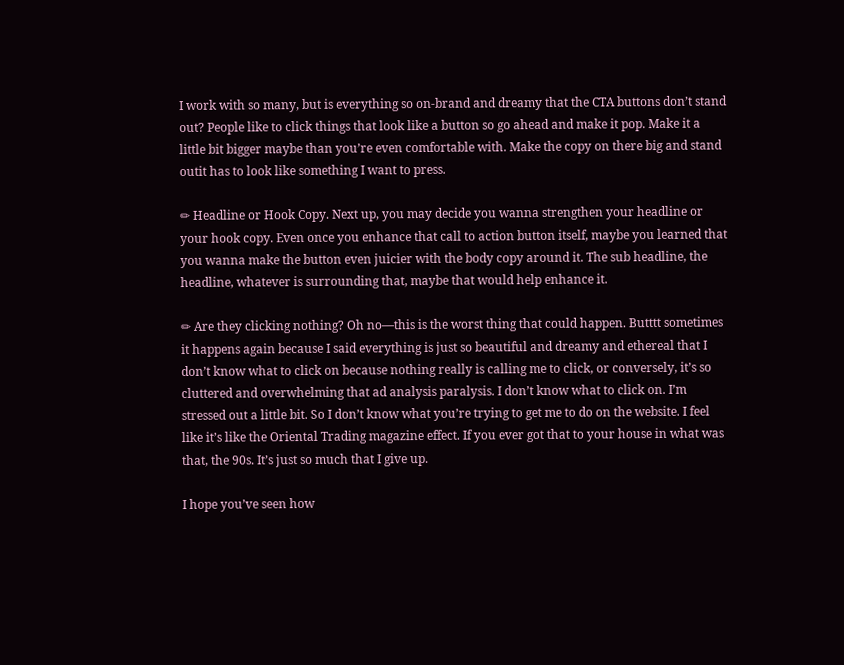I work with so many, but is everything so on-brand and dreamy that the CTA buttons don’t stand out? People like to click things that look like a button so go ahead and make it pop. Make it a little bit bigger maybe than you’re even comfortable with. Make the copy on there big and stand outit has to look like something I want to press.

✏ Headline or Hook Copy. Next up, you may decide you wanna strengthen your headline or your hook copy. Even once you enhance that call to action button itself, maybe you learned that you wanna make the button even juicier with the body copy around it. The sub headline, the headline, whatever is surrounding that, maybe that would help enhance it.

✏ Are they clicking nothing? Oh no—this is the worst thing that could happen. Butttt sometimes it happens again because I said everything is just so beautiful and dreamy and ethereal that I don’t know what to click on because nothing really is calling me to click, or conversely, it’s so cluttered and overwhelming that ad analysis paralysis. I don’t know what to click on. I’m stressed out a little bit. So I don’t know what you’re trying to get me to do on the website. I feel like it’s like the Oriental Trading magazine effect. If you ever got that to your house in what was that, the 90s. It’s just so much that I give up.

I hope you’ve seen how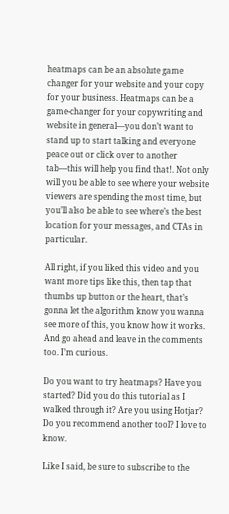heatmaps can be an absolute game changer for your website and your copy for your business. Heatmaps can be a game-changer for your copywriting and website in general—you don’t want to stand up to start talking and everyone peace out or click over to another tab—this will help you find that!. Not only will you be able to see where your website viewers are spending the most time, but you’ll also be able to see where’s the best location for your messages, and CTAs in particular.

All right, if you liked this video and you want more tips like this, then tap that thumbs up button or the heart, that’s gonna let the algorithm know you wanna see more of this, you know how it works. And go ahead and leave in the comments too. I’m curious.

Do you want to try heatmaps? Have you started? Did you do this tutorial as I walked through it? Are you using Hotjar? Do you recommend another tool? I love to know.

Like I said, be sure to subscribe to the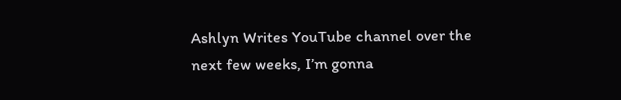Ashlyn Writes YouTube channel over the next few weeks, I’m gonna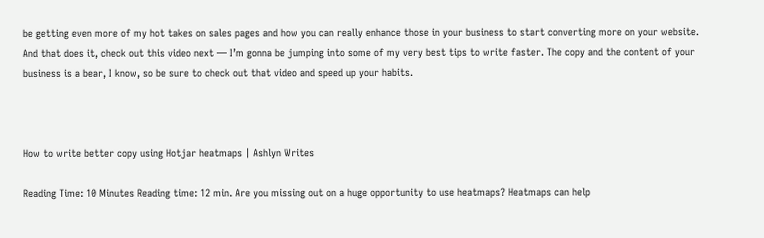be getting even more of my hot takes on sales pages and how you can really enhance those in your business to start converting more on your website. And that does it, check out this video next — I’m gonna be jumping into some of my very best tips to write faster. The copy and the content of your business is a bear, I know, so be sure to check out that video and speed up your habits.



How to write better copy using Hotjar heatmaps | Ashlyn Writes

Reading Time: 10 Minutes Reading time: 12 min. Are you missing out on a huge opportunity to use heatmaps? Heatmaps can help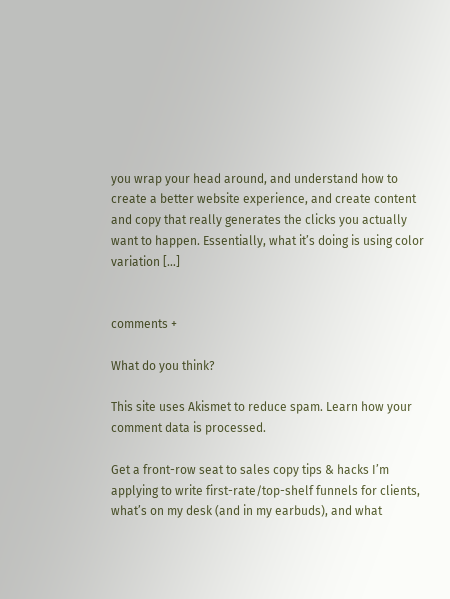you wrap your head around, and understand how to create a better website experience, and create content and copy that really generates the clicks you actually want to happen. Essentially, what it’s doing is using color variation […]


comments +

What do you think?

This site uses Akismet to reduce spam. Learn how your comment data is processed.

Get a front-row seat to sales copy tips & hacks I’m applying to write first-rate/top-shelf funnels for clients, what’s on my desk (and in my earbuds), and what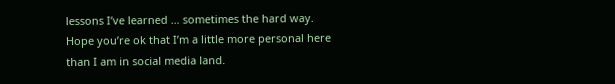lessons I’ve learned … sometimes the hard way. Hope you’re ok that I’m a little more personal here than I am in social media land.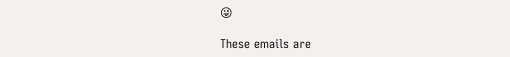😜

These emails are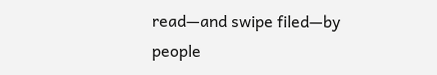read—and swipe filed—by people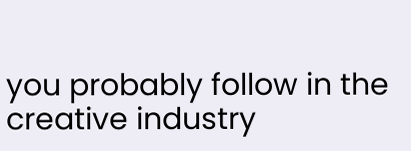you probably follow in the creative industry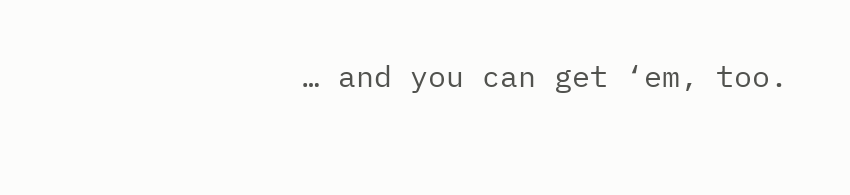… and you can get ‘em, too.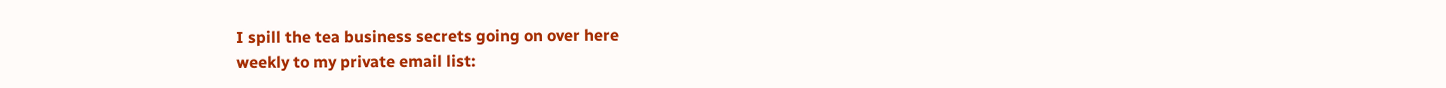I spill the tea business secrets going on over here
weekly to my private email list: